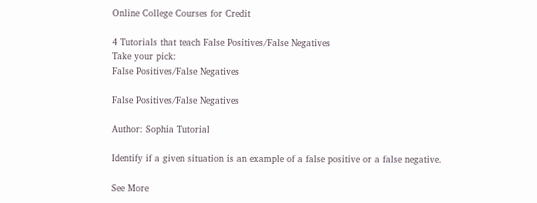Online College Courses for Credit

4 Tutorials that teach False Positives/False Negatives
Take your pick:
False Positives/False Negatives

False Positives/False Negatives

Author: Sophia Tutorial

Identify if a given situation is an example of a false positive or a false negative.

See More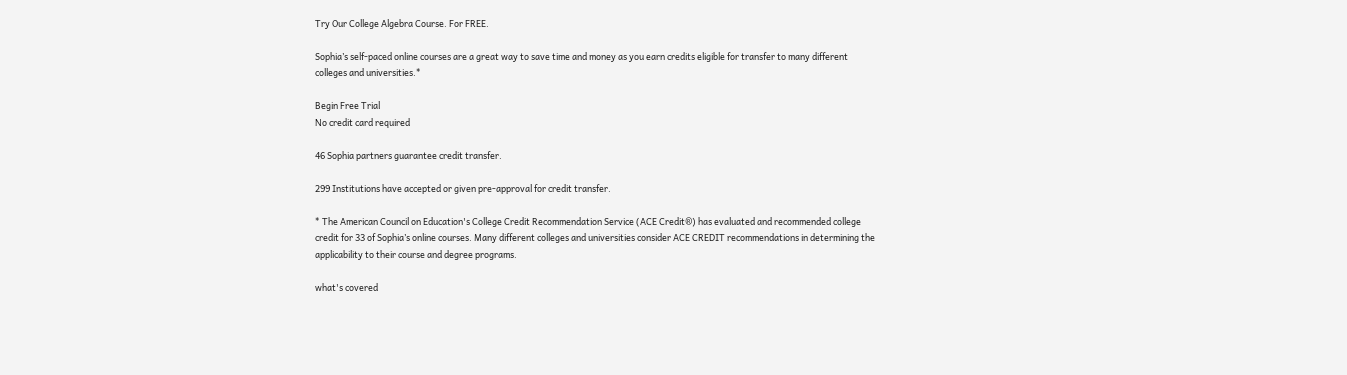Try Our College Algebra Course. For FREE.

Sophia’s self-paced online courses are a great way to save time and money as you earn credits eligible for transfer to many different colleges and universities.*

Begin Free Trial
No credit card required

46 Sophia partners guarantee credit transfer.

299 Institutions have accepted or given pre-approval for credit transfer.

* The American Council on Education's College Credit Recommendation Service (ACE Credit®) has evaluated and recommended college credit for 33 of Sophia’s online courses. Many different colleges and universities consider ACE CREDIT recommendations in determining the applicability to their course and degree programs.

what's covered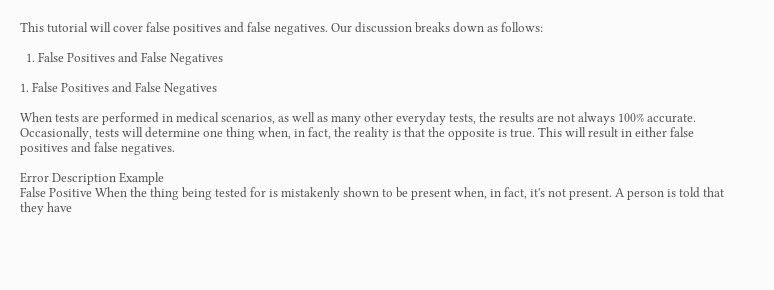This tutorial will cover false positives and false negatives. Our discussion breaks down as follows:

  1. False Positives and False Negatives

1. False Positives and False Negatives

When tests are performed in medical scenarios, as well as many other everyday tests, the results are not always 100% accurate. Occasionally, tests will determine one thing when, in fact, the reality is that the opposite is true. This will result in either false positives and false negatives.

Error Description Example
False Positive When the thing being tested for is mistakenly shown to be present when, in fact, it's not present. A person is told that they have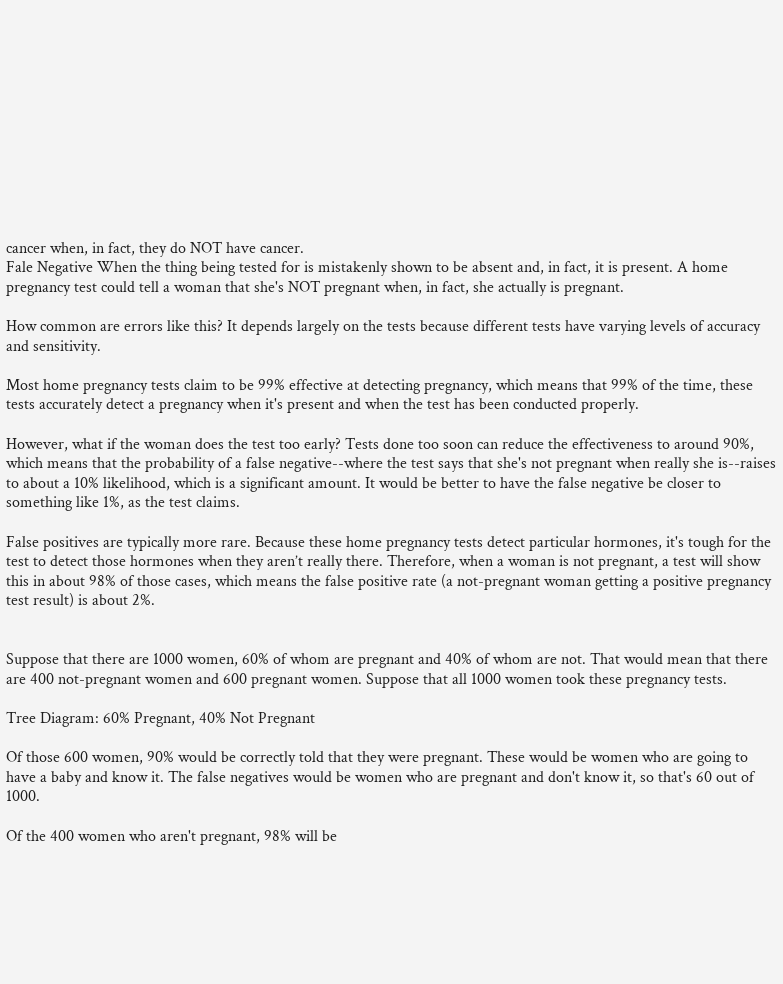cancer when, in fact, they do NOT have cancer.
Fale Negative When the thing being tested for is mistakenly shown to be absent and, in fact, it is present. A home pregnancy test could tell a woman that she's NOT pregnant when, in fact, she actually is pregnant.

How common are errors like this? It depends largely on the tests because different tests have varying levels of accuracy and sensitivity.

Most home pregnancy tests claim to be 99% effective at detecting pregnancy, which means that 99% of the time, these tests accurately detect a pregnancy when it's present and when the test has been conducted properly.

However, what if the woman does the test too early? Tests done too soon can reduce the effectiveness to around 90%, which means that the probability of a false negative--where the test says that she's not pregnant when really she is--raises to about a 10% likelihood, which is a significant amount. It would be better to have the false negative be closer to something like 1%, as the test claims.

False positives are typically more rare. Because these home pregnancy tests detect particular hormones, it's tough for the test to detect those hormones when they aren’t really there. Therefore, when a woman is not pregnant, a test will show this in about 98% of those cases, which means the false positive rate (a not-pregnant woman getting a positive pregnancy test result) is about 2%.


Suppose that there are 1000 women, 60% of whom are pregnant and 40% of whom are not. That would mean that there are 400 not-pregnant women and 600 pregnant women. Suppose that all 1000 women took these pregnancy tests.

Tree Diagram: 60% Pregnant, 40% Not Pregnant

Of those 600 women, 90% would be correctly told that they were pregnant. These would be women who are going to have a baby and know it. The false negatives would be women who are pregnant and don't know it, so that's 60 out of 1000.

Of the 400 women who aren't pregnant, 98% will be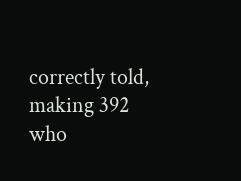correctly told, making 392 who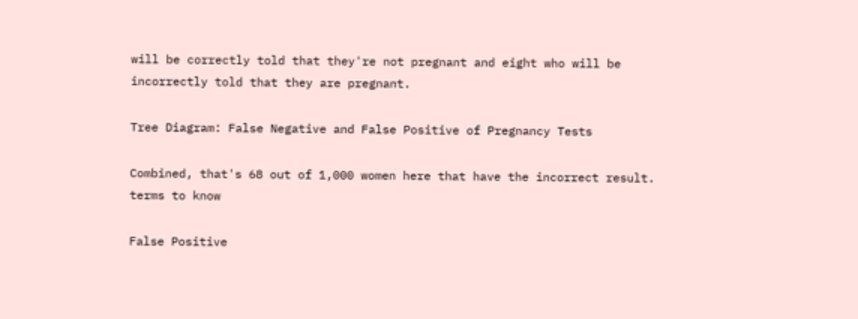will be correctly told that they're not pregnant and eight who will be incorrectly told that they are pregnant.

Tree Diagram: False Negative and False Positive of Pregnancy Tests

Combined, that's 68 out of 1,000 women here that have the incorrect result.
terms to know

False Positive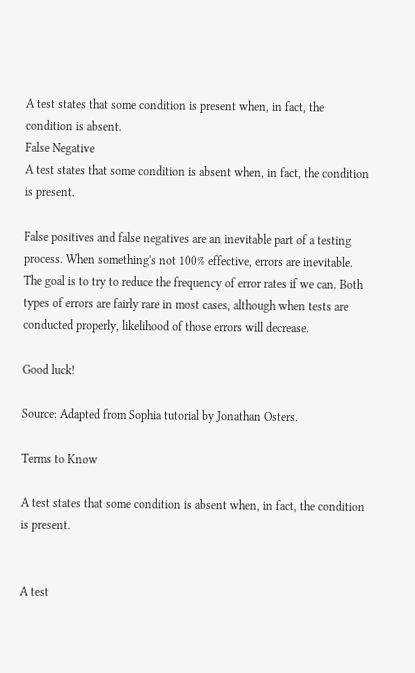A test states that some condition is present when, in fact, the condition is absent.
False Negative
A test states that some condition is absent when, in fact, the condition is present.

False positives and false negatives are an inevitable part of a testing process. When something's not 100% effective, errors are inevitable. The goal is to try to reduce the frequency of error rates if we can. Both types of errors are fairly rare in most cases, although when tests are conducted properly, likelihood of those errors will decrease.

Good luck!

Source: Adapted from Sophia tutorial by Jonathan Osters.

Terms to Know

A test states that some condition is absent when, in fact, the condition is present.


A test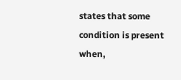states that some condition is present when,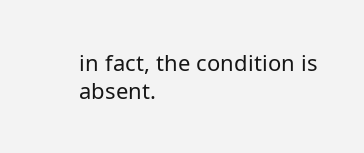in fact, the condition is absent.